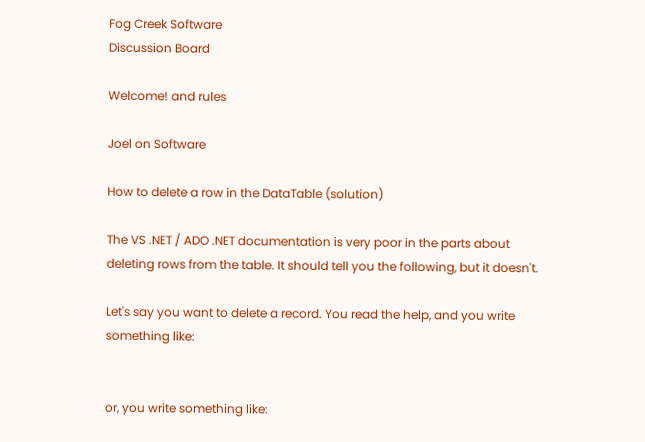Fog Creek Software
Discussion Board

Welcome! and rules

Joel on Software

How to delete a row in the DataTable (solution)

The VS .NET / ADO .NET documentation is very poor in the parts about deleting rows from the table. It should tell you the following, but it doesn't.

Let's say you want to delete a record. You read the help, and you write something like:


or, you write something like: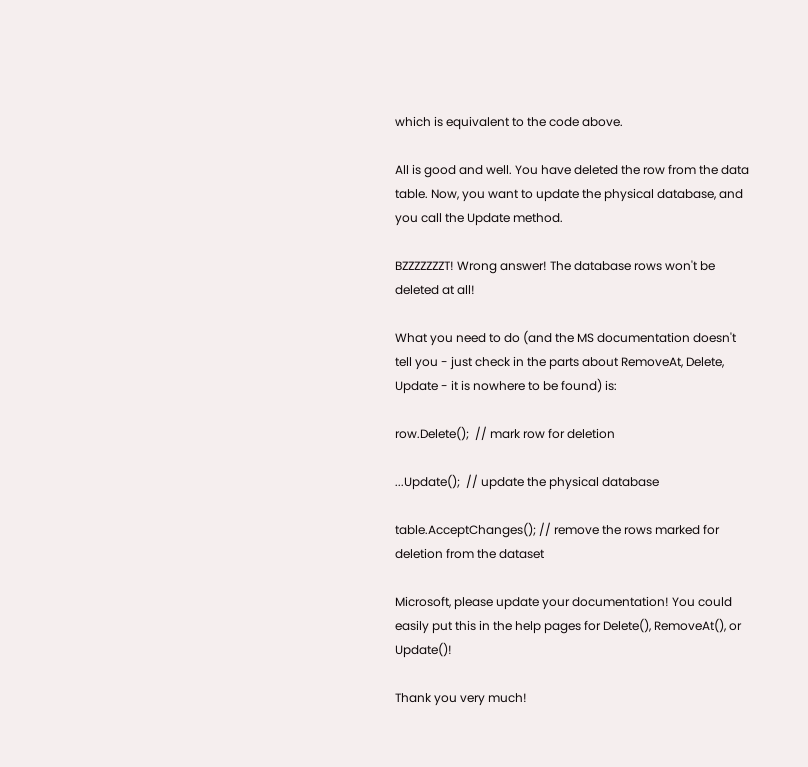which is equivalent to the code above.

All is good and well. You have deleted the row from the data table. Now, you want to update the physical database, and you call the Update method.

BZZZZZZZT! Wrong answer! The database rows won't be deleted at all!

What you need to do (and the MS documentation doesn't tell you - just check in the parts about RemoveAt, Delete, Update - it is nowhere to be found) is:

row.Delete();  // mark row for deletion

...Update();  // update the physical database

table.AcceptChanges(); // remove the rows marked for deletion from the dataset

Microsoft, please update your documentation! You could easily put this in the help pages for Delete(), RemoveAt(), or Update()!

Thank you very much!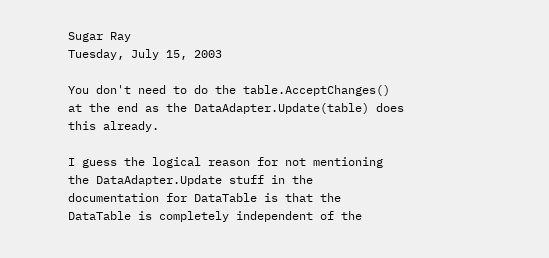Sugar Ray
Tuesday, July 15, 2003

You don't need to do the table.AcceptChanges() at the end as the DataAdapter.Update(table) does this already.

I guess the logical reason for not mentioning the DataAdapter.Update stuff in the documentation for DataTable is that the DataTable is completely independent of the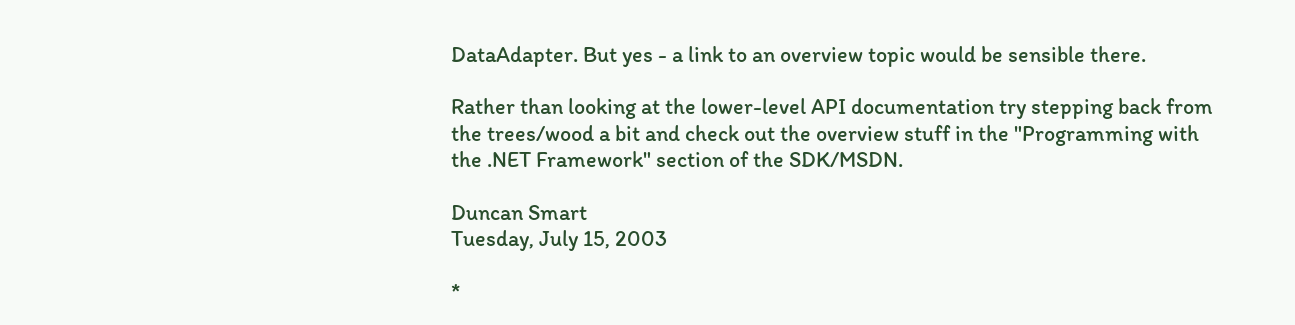DataAdapter. But yes - a link to an overview topic would be sensible there.

Rather than looking at the lower-level API documentation try stepping back from the trees/wood a bit and check out the overview stuff in the "Programming with the .NET Framework" section of the SDK/MSDN.

Duncan Smart
Tuesday, July 15, 2003

*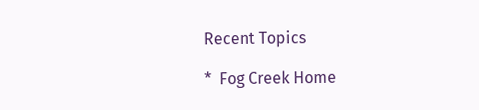Recent Topics

*  Fog Creek Home